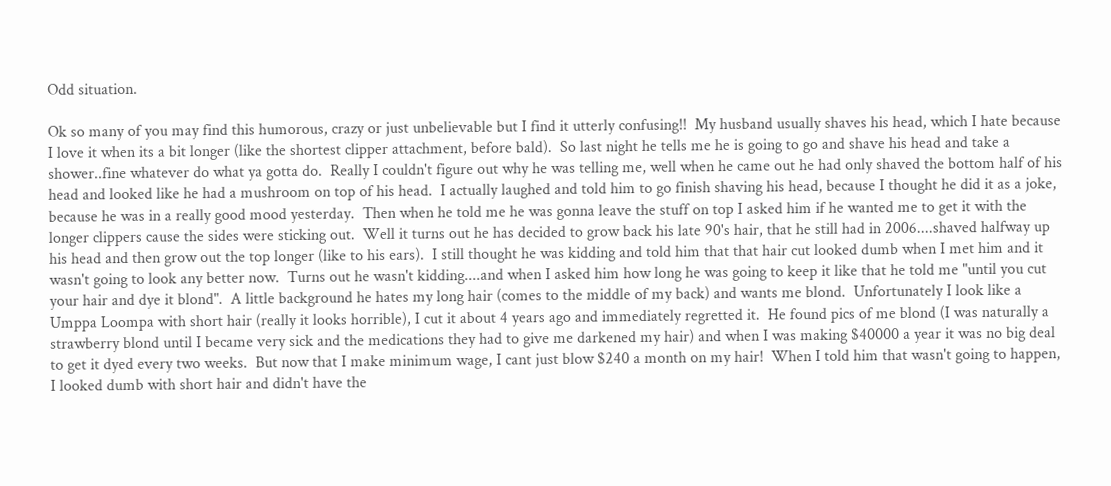Odd situation.

Ok so many of you may find this humorous, crazy or just unbelievable but I find it utterly confusing!!  My husband usually shaves his head, which I hate because I love it when its a bit longer (like the shortest clipper attachment, before bald).  So last night he tells me he is going to go and shave his head and take a shower..fine whatever do what ya gotta do.  Really I couldn't figure out why he was telling me, well when he came out he had only shaved the bottom half of his head and looked like he had a mushroom on top of his head.  I actually laughed and told him to go finish shaving his head, because I thought he did it as a joke, because he was in a really good mood yesterday.  Then when he told me he was gonna leave the stuff on top I asked him if he wanted me to get it with the longer clippers cause the sides were sticking out.  Well it turns out he has decided to grow back his late 90's hair, that he still had in 2006....shaved halfway up his head and then grow out the top longer (like to his ears).  I still thought he was kidding and told him that that hair cut looked dumb when I met him and it wasn't going to look any better now.  Turns out he wasn't kidding....and when I asked him how long he was going to keep it like that he told me "until you cut your hair and dye it blond".  A little background he hates my long hair (comes to the middle of my back) and wants me blond.  Unfortunately I look like a Umppa Loompa with short hair (really it looks horrible), I cut it about 4 years ago and immediately regretted it.  He found pics of me blond (I was naturally a strawberry blond until I became very sick and the medications they had to give me darkened my hair) and when I was making $40000 a year it was no big deal to get it dyed every two weeks.  But now that I make minimum wage, I cant just blow $240 a month on my hair!  When I told him that wasn't going to happen, I looked dumb with short hair and didn't have the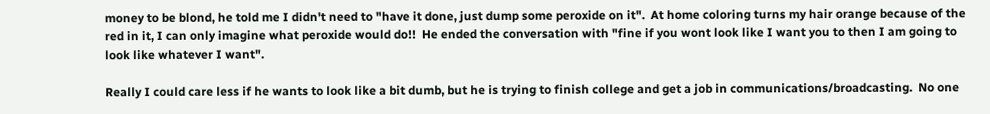money to be blond, he told me I didn't need to "have it done, just dump some peroxide on it".  At home coloring turns my hair orange because of the red in it, I can only imagine what peroxide would do!!  He ended the conversation with "fine if you wont look like I want you to then I am going to look like whatever I want".

Really I could care less if he wants to look like a bit dumb, but he is trying to finish college and get a job in communications/broadcasting.  No one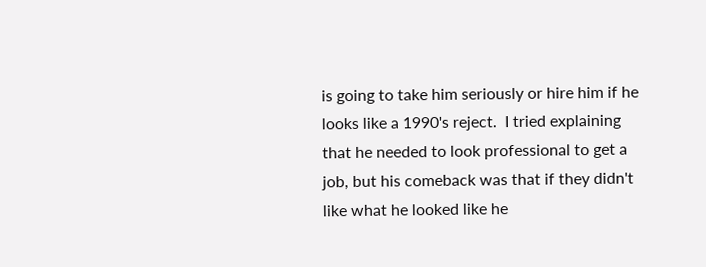is going to take him seriously or hire him if he looks like a 1990's reject.  I tried explaining that he needed to look professional to get a job, but his comeback was that if they didn't like what he looked like he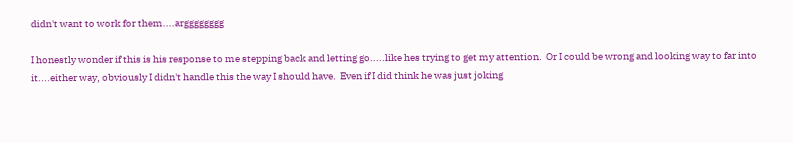didn't want to work for them....argggggggg

I honestly wonder if this is his response to me stepping back and letting go.....like hes trying to get my attention.  Or I could be wrong and looking way to far into it....either way, obviously I didn't handle this the way I should have.  Even if I did think he was just joking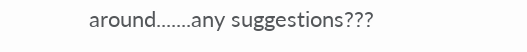around.......any suggestions???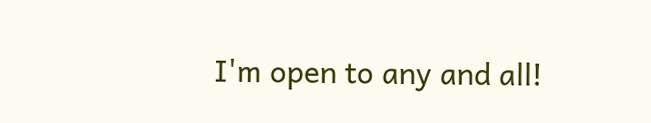I'm open to any and all!